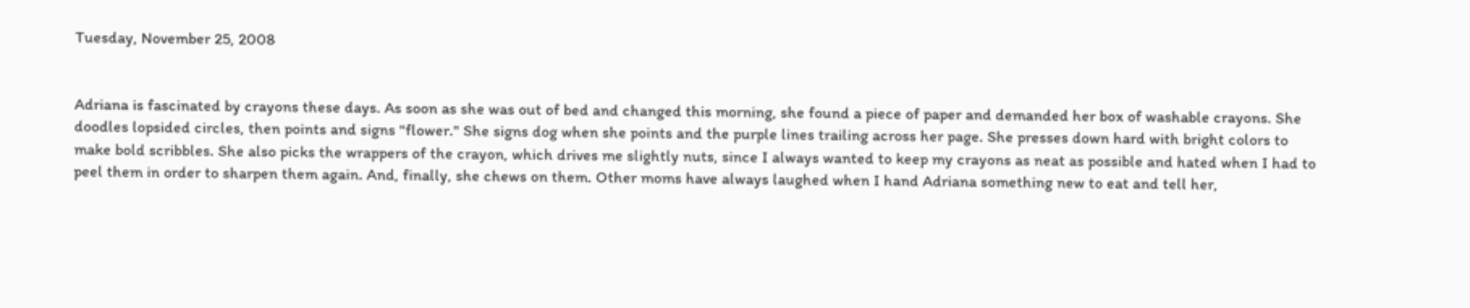Tuesday, November 25, 2008


Adriana is fascinated by crayons these days. As soon as she was out of bed and changed this morning, she found a piece of paper and demanded her box of washable crayons. She doodles lopsided circles, then points and signs "flower." She signs dog when she points and the purple lines trailing across her page. She presses down hard with bright colors to make bold scribbles. She also picks the wrappers of the crayon, which drives me slightly nuts, since I always wanted to keep my crayons as neat as possible and hated when I had to peel them in order to sharpen them again. And, finally, she chews on them. Other moms have always laughed when I hand Adriana something new to eat and tell her,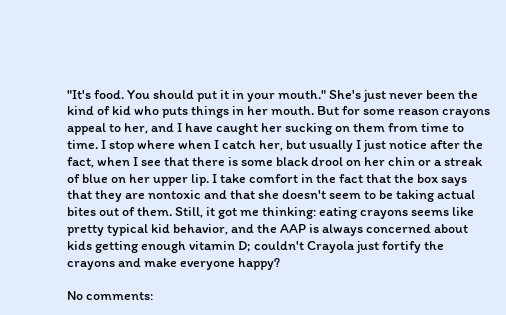"It's food. You should put it in your mouth." She's just never been the kind of kid who puts things in her mouth. But for some reason crayons appeal to her, and I have caught her sucking on them from time to time. I stop where when I catch her, but usually I just notice after the fact, when I see that there is some black drool on her chin or a streak of blue on her upper lip. I take comfort in the fact that the box says that they are nontoxic and that she doesn't seem to be taking actual bites out of them. Still, it got me thinking: eating crayons seems like pretty typical kid behavior, and the AAP is always concerned about kids getting enough vitamin D; couldn't Crayola just fortify the crayons and make everyone happy?

No comments: